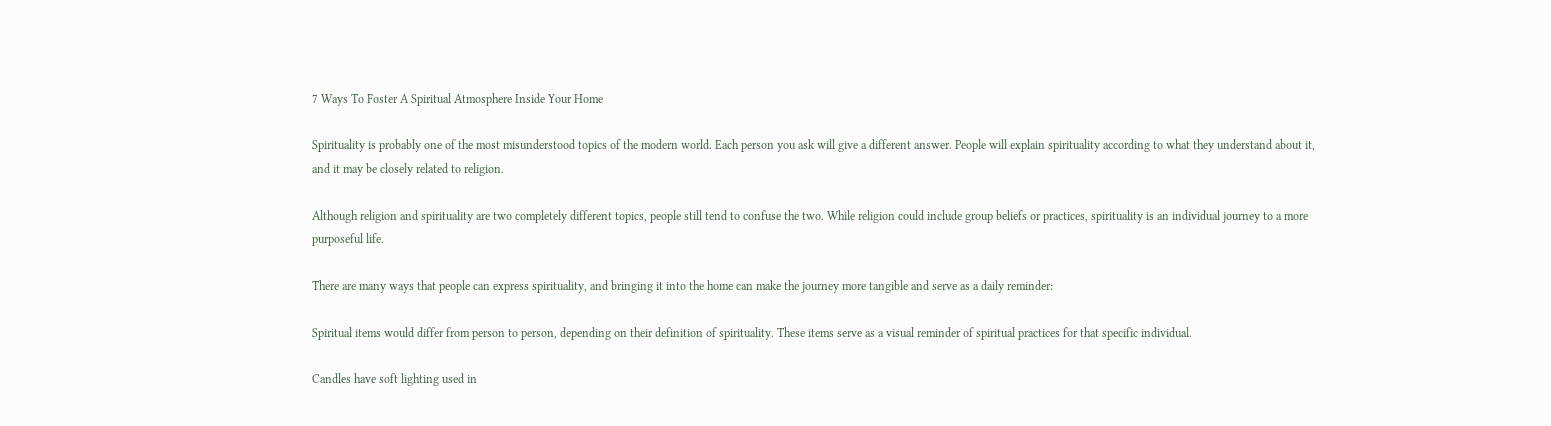7 Ways To Foster A Spiritual Atmosphere Inside Your Home

Spirituality is probably one of the most misunderstood topics of the modern world. Each person you ask will give a different answer. People will explain spirituality according to what they understand about it, and it may be closely related to religion.

Although religion and spirituality are two completely different topics, people still tend to confuse the two. While religion could include group beliefs or practices, spirituality is an individual journey to a more purposeful life.

There are many ways that people can express spirituality, and bringing it into the home can make the journey more tangible and serve as a daily reminder:

Spiritual items would differ from person to person, depending on their definition of spirituality. These items serve as a visual reminder of spiritual practices for that specific individual.

Candles have soft lighting used in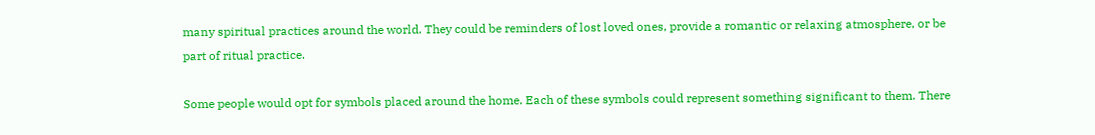many spiritual practices around the world. They could be reminders of lost loved ones, provide a romantic or relaxing atmosphere, or be part of ritual practice.

Some people would opt for symbols placed around the home. Each of these symbols could represent something significant to them. There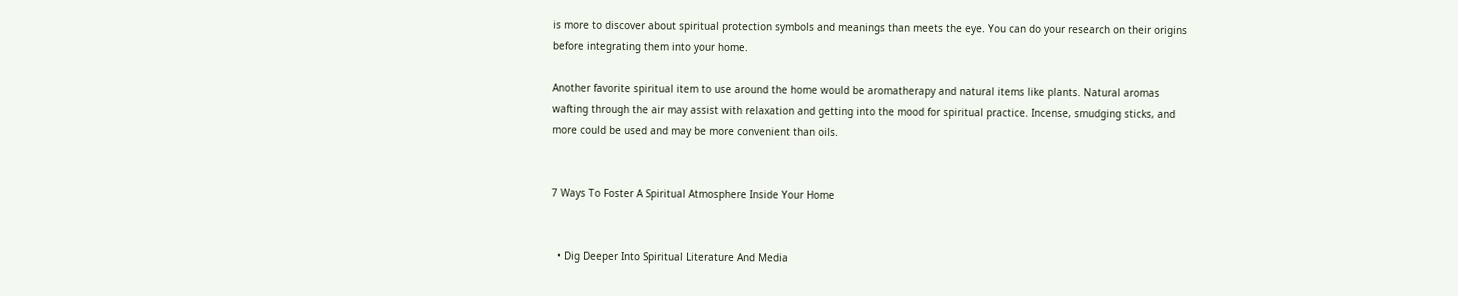is more to discover about spiritual protection symbols and meanings than meets the eye. You can do your research on their origins before integrating them into your home.

Another favorite spiritual item to use around the home would be aromatherapy and natural items like plants. Natural aromas wafting through the air may assist with relaxation and getting into the mood for spiritual practice. Incense, smudging sticks, and more could be used and may be more convenient than oils.


7 Ways To Foster A Spiritual Atmosphere Inside Your Home


  • Dig Deeper Into Spiritual Literature And Media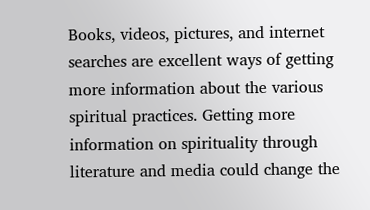Books, videos, pictures, and internet searches are excellent ways of getting more information about the various spiritual practices. Getting more information on spirituality through literature and media could change the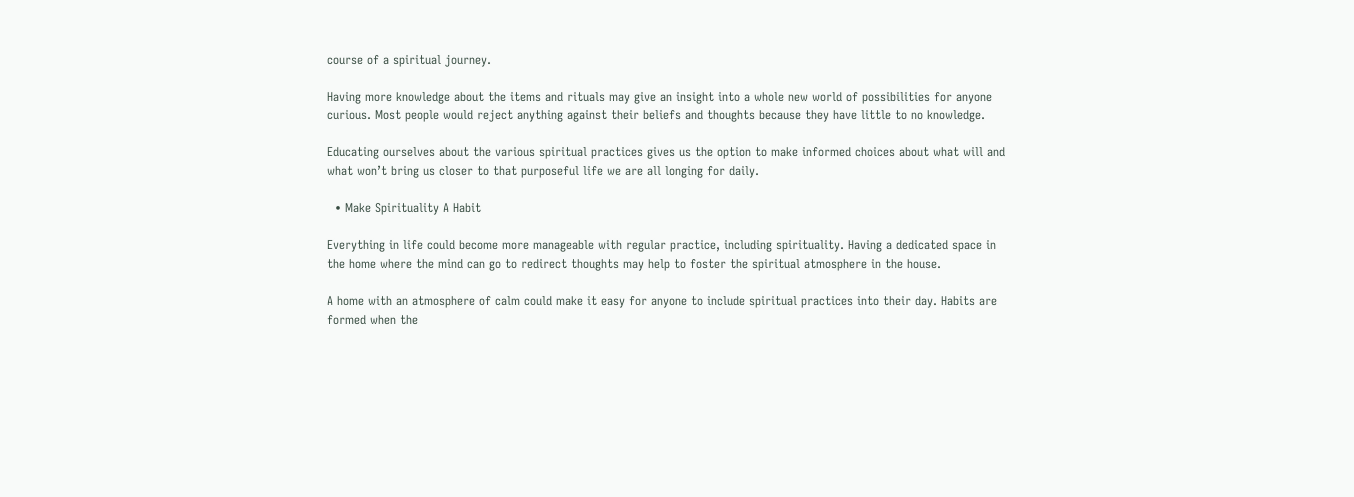course of a spiritual journey.

Having more knowledge about the items and rituals may give an insight into a whole new world of possibilities for anyone curious. Most people would reject anything against their beliefs and thoughts because they have little to no knowledge.

Educating ourselves about the various spiritual practices gives us the option to make informed choices about what will and what won’t bring us closer to that purposeful life we are all longing for daily.

  • Make Spirituality A Habit

Everything in life could become more manageable with regular practice, including spirituality. Having a dedicated space in the home where the mind can go to redirect thoughts may help to foster the spiritual atmosphere in the house.

A home with an atmosphere of calm could make it easy for anyone to include spiritual practices into their day. Habits are formed when the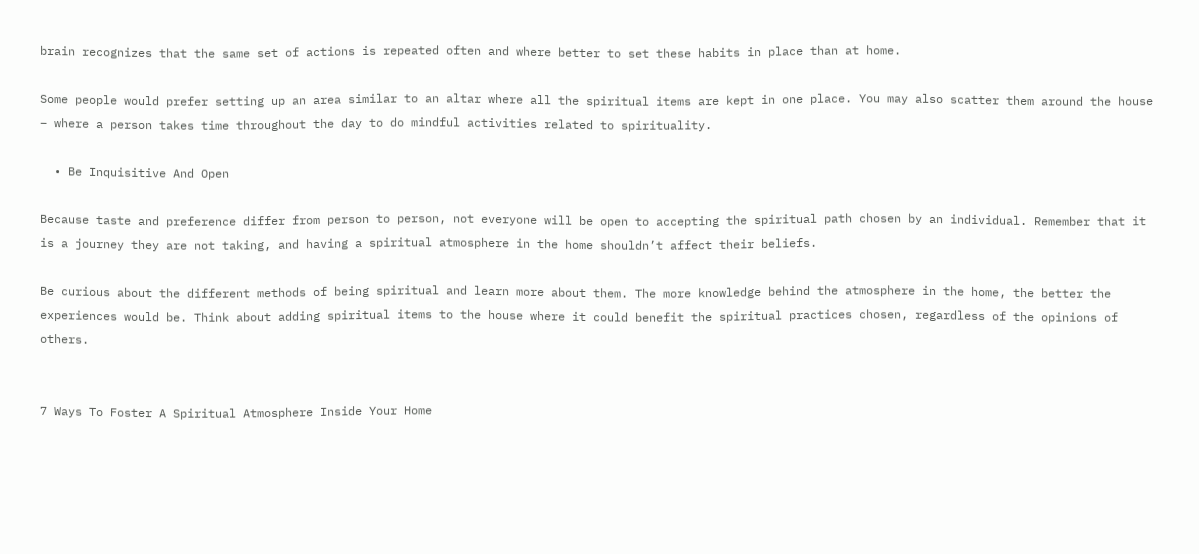brain recognizes that the same set of actions is repeated often and where better to set these habits in place than at home.

Some people would prefer setting up an area similar to an altar where all the spiritual items are kept in one place. You may also scatter them around the house – where a person takes time throughout the day to do mindful activities related to spirituality.

  • Be Inquisitive And Open

Because taste and preference differ from person to person, not everyone will be open to accepting the spiritual path chosen by an individual. Remember that it is a journey they are not taking, and having a spiritual atmosphere in the home shouldn’t affect their beliefs.

Be curious about the different methods of being spiritual and learn more about them. The more knowledge behind the atmosphere in the home, the better the experiences would be. Think about adding spiritual items to the house where it could benefit the spiritual practices chosen, regardless of the opinions of others.


7 Ways To Foster A Spiritual Atmosphere Inside Your Home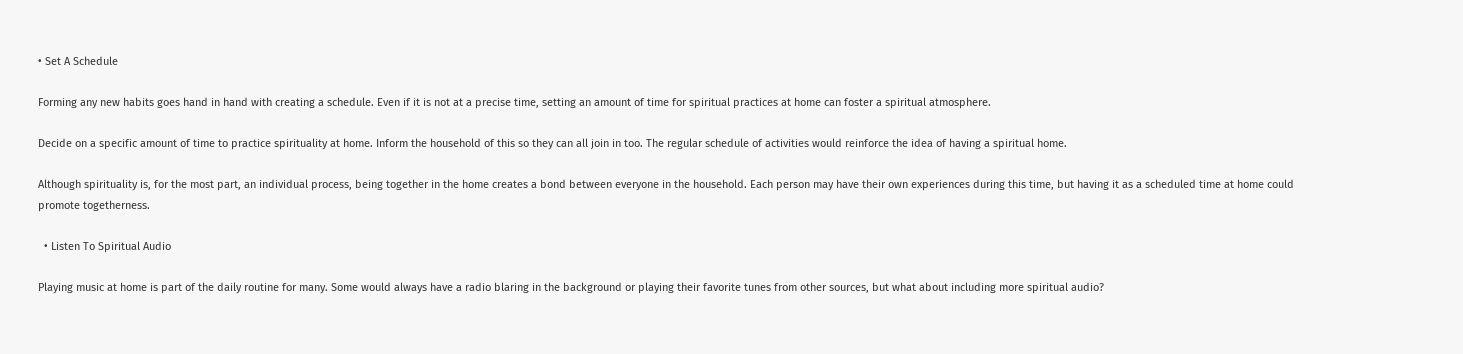• Set A Schedule

Forming any new habits goes hand in hand with creating a schedule. Even if it is not at a precise time, setting an amount of time for spiritual practices at home can foster a spiritual atmosphere.

Decide on a specific amount of time to practice spirituality at home. Inform the household of this so they can all join in too. The regular schedule of activities would reinforce the idea of having a spiritual home.

Although spirituality is, for the most part, an individual process, being together in the home creates a bond between everyone in the household. Each person may have their own experiences during this time, but having it as a scheduled time at home could promote togetherness.

  • Listen To Spiritual Audio

Playing music at home is part of the daily routine for many. Some would always have a radio blaring in the background or playing their favorite tunes from other sources, but what about including more spiritual audio?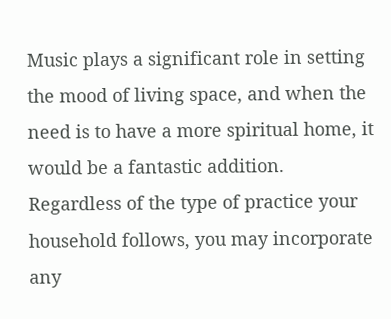Music plays a significant role in setting the mood of living space, and when the need is to have a more spiritual home, it would be a fantastic addition. Regardless of the type of practice your household follows, you may incorporate any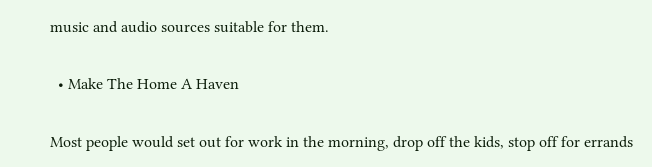music and audio sources suitable for them.

  • Make The Home A Haven

Most people would set out for work in the morning, drop off the kids, stop off for errands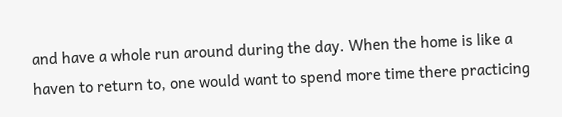and have a whole run around during the day. When the home is like a haven to return to, one would want to spend more time there practicing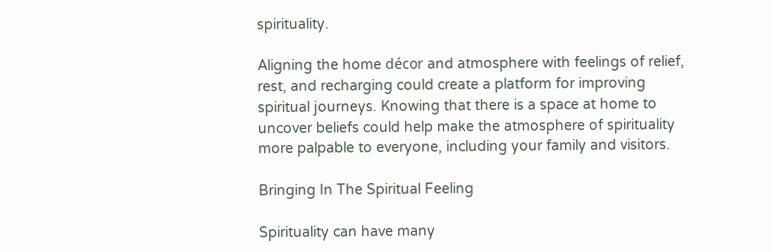spirituality.

Aligning the home décor and atmosphere with feelings of relief, rest, and recharging could create a platform for improving spiritual journeys. Knowing that there is a space at home to uncover beliefs could help make the atmosphere of spirituality more palpable to everyone, including your family and visitors.

Bringing In The Spiritual Feeling

Spirituality can have many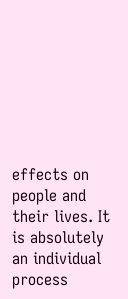effects on people and their lives. It is absolutely an individual process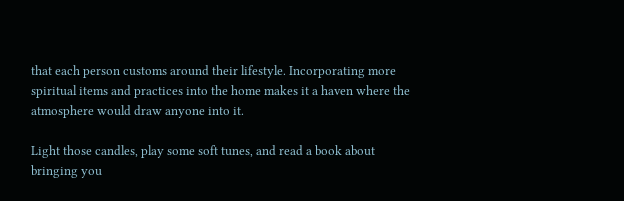that each person customs around their lifestyle. Incorporating more spiritual items and practices into the home makes it a haven where the atmosphere would draw anyone into it.

Light those candles, play some soft tunes, and read a book about bringing you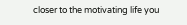closer to the motivating life you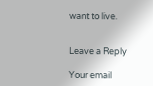want to live.


Leave a Reply

Your email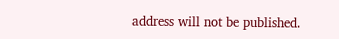address will not be published.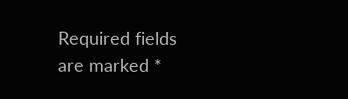Required fields are marked *